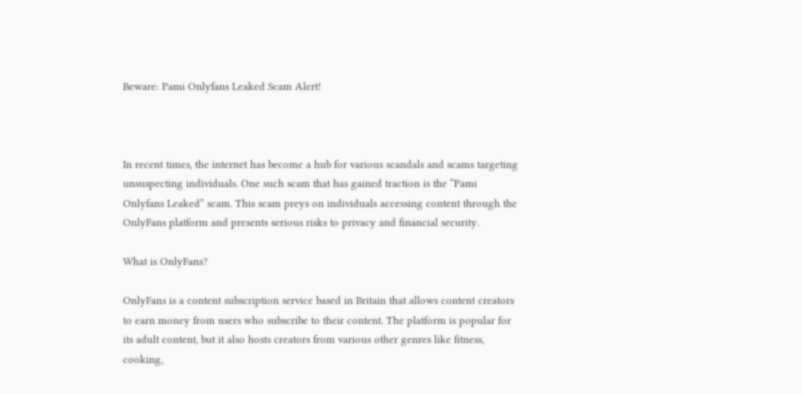Beware: Pami Onlyfans Leaked Scam Alert!



In recent times, the internet has become a hub for various scandals and scams targeting unsuspecting individuals. One such scam that has gained traction is the “Pami Onlyfans Leaked” scam. This scam preys on individuals accessing content through the OnlyFans platform and presents serious risks to privacy and financial security.

What is OnlyFans?

OnlyFans is a content subscription service based in Britain that allows content creators to earn money from users who subscribe to their content. The platform is popular for its adult content, but it also hosts creators from various other genres like fitness, cooking,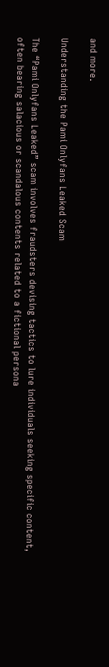and more.

Understanding the Pami Onlyfans Leaked Scam

The “Pami Onlyfans Leaked” scam involves fraudsters devising tactics to lure individuals seeking specific content, often bearing salacious or scandalous contents related to a fictional persona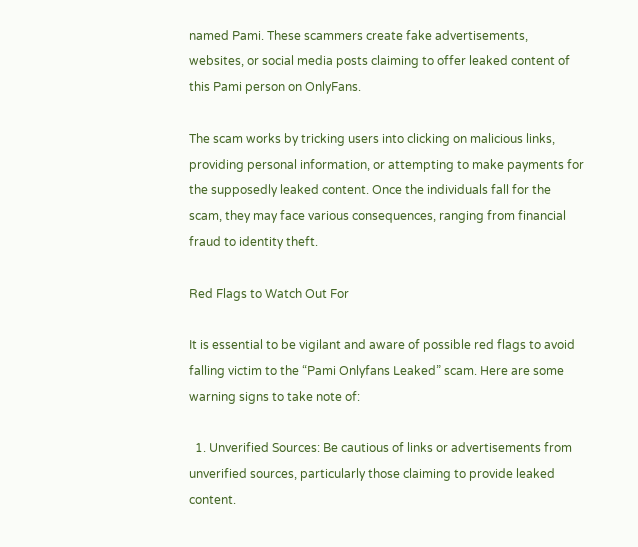named Pami. These scammers create fake advertisements, websites, or social media posts claiming to offer leaked content of this Pami person on OnlyFans.

The scam works by tricking users into clicking on malicious links, providing personal information, or attempting to make payments for the supposedly leaked content. Once the individuals fall for the scam, they may face various consequences, ranging from financial fraud to identity theft.

Red Flags to Watch Out For

It is essential to be vigilant and aware of possible red flags to avoid falling victim to the “Pami Onlyfans Leaked” scam. Here are some warning signs to take note of:

  1. Unverified Sources: Be cautious of links or advertisements from unverified sources, particularly those claiming to provide leaked content.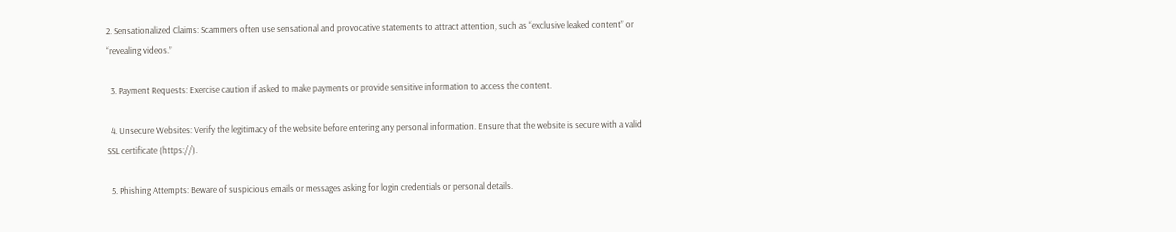2. Sensationalized Claims: Scammers often use sensational and provocative statements to attract attention, such as “exclusive leaked content” or “revealing videos.”

  3. Payment Requests: Exercise caution if asked to make payments or provide sensitive information to access the content.

  4. Unsecure Websites: Verify the legitimacy of the website before entering any personal information. Ensure that the website is secure with a valid SSL certificate (https://).

  5. Phishing Attempts: Beware of suspicious emails or messages asking for login credentials or personal details.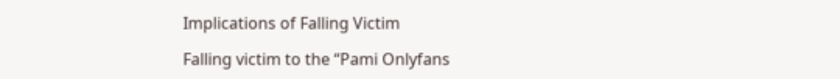Implications of Falling Victim

Falling victim to the “Pami Onlyfans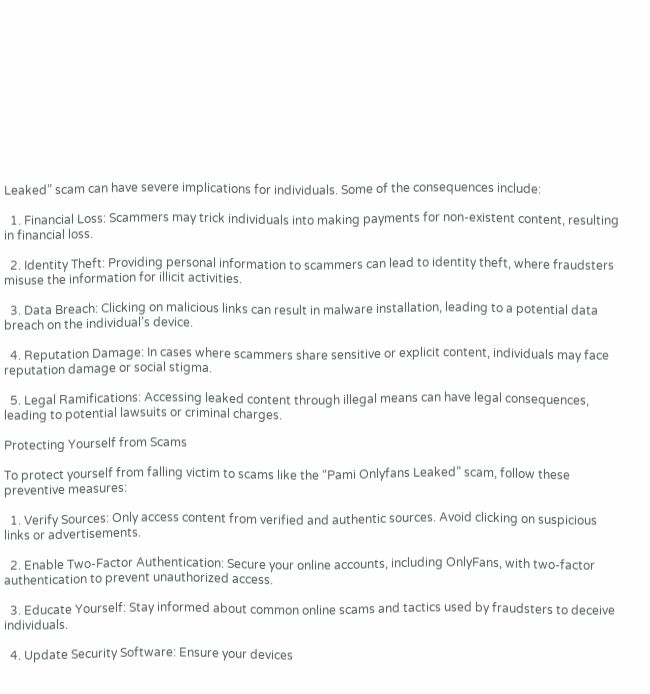Leaked” scam can have severe implications for individuals. Some of the consequences include:

  1. Financial Loss: Scammers may trick individuals into making payments for non-existent content, resulting in financial loss.

  2. Identity Theft: Providing personal information to scammers can lead to identity theft, where fraudsters misuse the information for illicit activities.

  3. Data Breach: Clicking on malicious links can result in malware installation, leading to a potential data breach on the individual’s device.

  4. Reputation Damage: In cases where scammers share sensitive or explicit content, individuals may face reputation damage or social stigma.

  5. Legal Ramifications: Accessing leaked content through illegal means can have legal consequences, leading to potential lawsuits or criminal charges.

Protecting Yourself from Scams

To protect yourself from falling victim to scams like the “Pami Onlyfans Leaked” scam, follow these preventive measures:

  1. Verify Sources: Only access content from verified and authentic sources. Avoid clicking on suspicious links or advertisements.

  2. Enable Two-Factor Authentication: Secure your online accounts, including OnlyFans, with two-factor authentication to prevent unauthorized access.

  3. Educate Yourself: Stay informed about common online scams and tactics used by fraudsters to deceive individuals.

  4. Update Security Software: Ensure your devices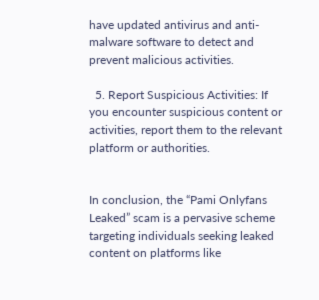have updated antivirus and anti-malware software to detect and prevent malicious activities.

  5. Report Suspicious Activities: If you encounter suspicious content or activities, report them to the relevant platform or authorities.


In conclusion, the “Pami Onlyfans Leaked” scam is a pervasive scheme targeting individuals seeking leaked content on platforms like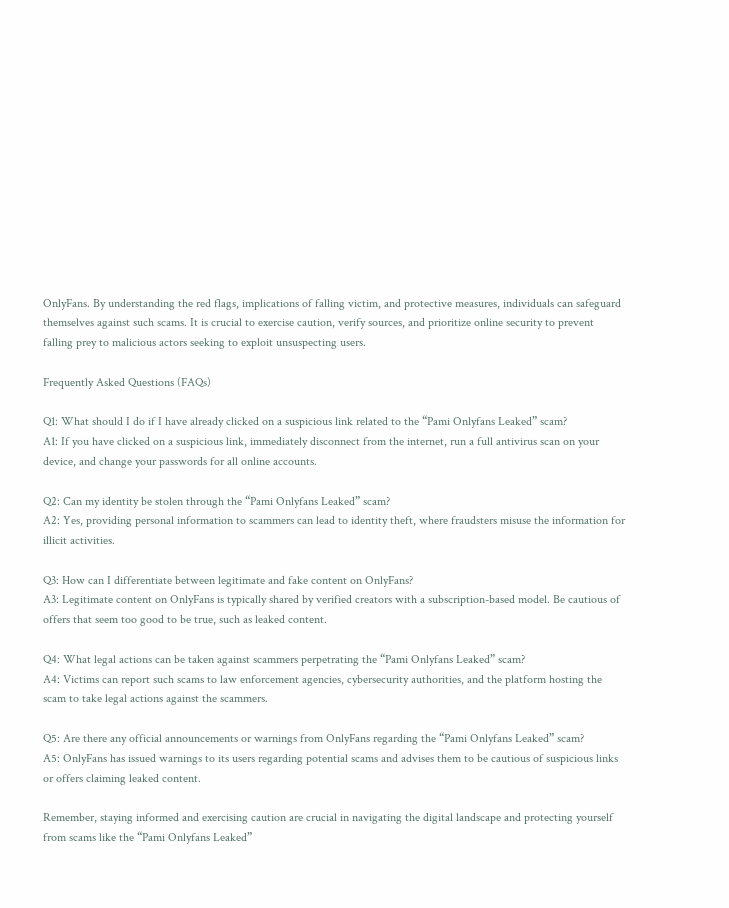OnlyFans. By understanding the red flags, implications of falling victim, and protective measures, individuals can safeguard themselves against such scams. It is crucial to exercise caution, verify sources, and prioritize online security to prevent falling prey to malicious actors seeking to exploit unsuspecting users.

Frequently Asked Questions (FAQs)

Q1: What should I do if I have already clicked on a suspicious link related to the “Pami Onlyfans Leaked” scam?
A1: If you have clicked on a suspicious link, immediately disconnect from the internet, run a full antivirus scan on your device, and change your passwords for all online accounts.

Q2: Can my identity be stolen through the “Pami Onlyfans Leaked” scam?
A2: Yes, providing personal information to scammers can lead to identity theft, where fraudsters misuse the information for illicit activities.

Q3: How can I differentiate between legitimate and fake content on OnlyFans?
A3: Legitimate content on OnlyFans is typically shared by verified creators with a subscription-based model. Be cautious of offers that seem too good to be true, such as leaked content.

Q4: What legal actions can be taken against scammers perpetrating the “Pami Onlyfans Leaked” scam?
A4: Victims can report such scams to law enforcement agencies, cybersecurity authorities, and the platform hosting the scam to take legal actions against the scammers.

Q5: Are there any official announcements or warnings from OnlyFans regarding the “Pami Onlyfans Leaked” scam?
A5: OnlyFans has issued warnings to its users regarding potential scams and advises them to be cautious of suspicious links or offers claiming leaked content.

Remember, staying informed and exercising caution are crucial in navigating the digital landscape and protecting yourself from scams like the “Pami Onlyfans Leaked”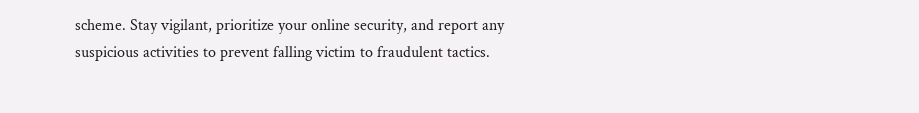scheme. Stay vigilant, prioritize your online security, and report any suspicious activities to prevent falling victim to fraudulent tactics.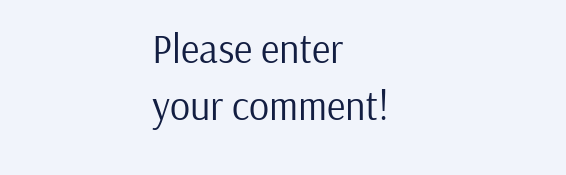Please enter your comment!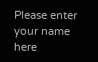Please enter your name here